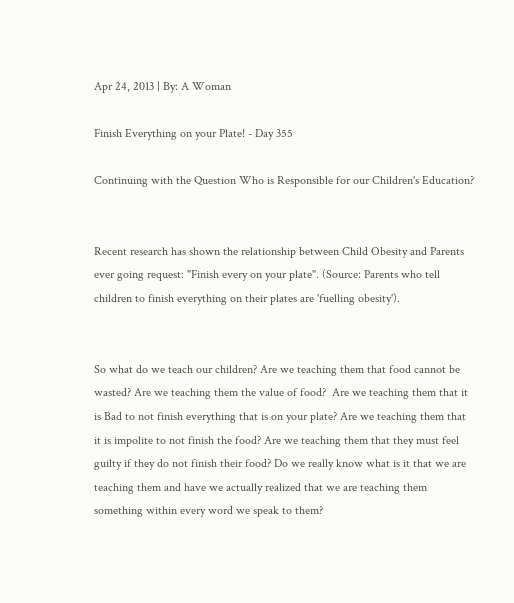Apr 24, 2013 | By: A Woman

Finish Everything on your Plate! - Day 355

Continuing with the Question Who is Responsible for our Children's Education?


Recent research has shown the relationship between Child Obesity and Parents ever going request: "Finish every on your plate". (Source: Parents who tell children to finish everything on their plates are 'fuelling obesity').


So what do we teach our children? Are we teaching them that food cannot be wasted? Are we teaching them the value of food?  Are we teaching them that it is Bad to not finish everything that is on your plate? Are we teaching them that it is impolite to not finish the food? Are we teaching them that they must feel guilty if they do not finish their food? Do we really know what is it that we are teaching them and have we actually realized that we are teaching them something within every word we speak to them?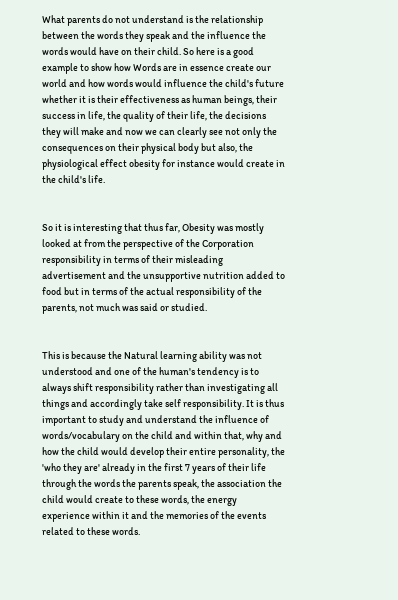What parents do not understand is the relationship between the words they speak and the influence the words would have on their child. So here is a good example to show how Words are in essence create our world and how words would influence the child's future whether it is their effectiveness as human beings, their success in life, the quality of their life, the decisions they will make and now we can clearly see not only the consequences on their physical body but also, the physiological effect obesity for instance would create in the child's life.


So it is interesting that thus far, Obesity was mostly looked at from the perspective of the Corporation responsibility in terms of their misleading advertisement and the unsupportive nutrition added to food but in terms of the actual responsibility of the parents, not much was said or studied.


This is because the Natural learning ability was not understood and one of the human's tendency is to always shift responsibility rather than investigating all things and accordingly take self responsibility. It is thus important to study and understand the influence of words/vocabulary on the child and within that, why and how the child would develop their entire personality, the 'who they are' already in the first 7 years of their life through the words the parents speak, the association the child would create to these words, the energy experience within it and the memories of the events related to these words.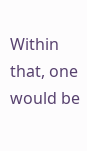Within that, one would be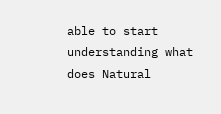able to start understanding what does Natural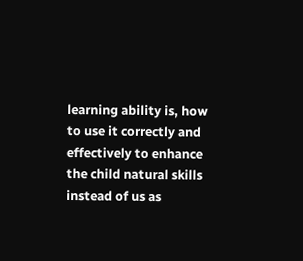learning ability is, how to use it correctly and effectively to enhance the child natural skills instead of us as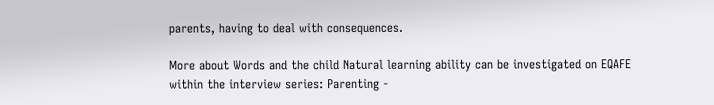parents, having to deal with consequences.

More about Words and the child Natural learning ability can be investigated on EQAFE within the interview series: Parenting -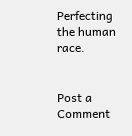Perfecting the human race.


Post a Comment